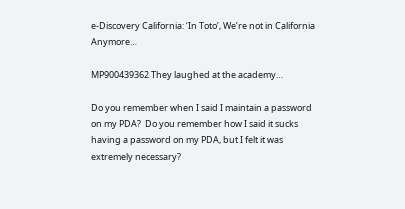e-Discovery California: ‘In Toto’, We’re not in California Anymore…

MP900439362 They laughed at the academy…

Do you remember when I said I maintain a password on my PDA?  Do you remember how I said it sucks having a password on my PDA, but I felt it was extremely necessary?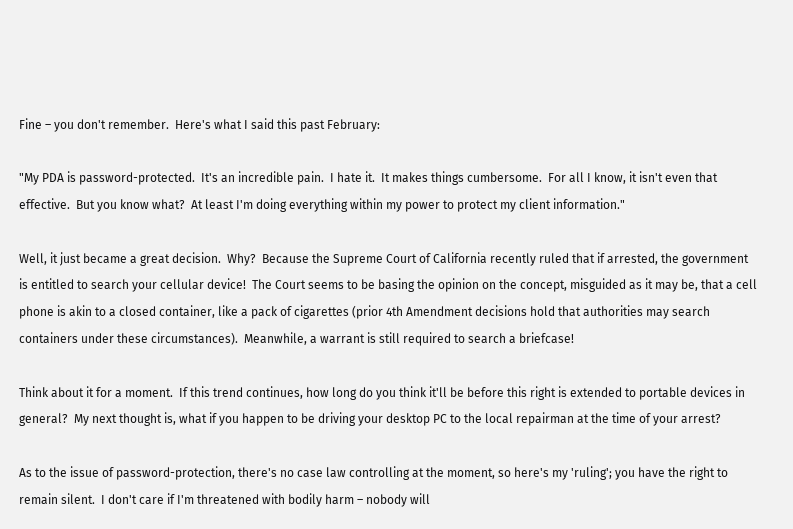Fine – you don't remember.  Here's what I said this past February:

"My PDA is password-protected.  It's an incredible pain.  I hate it.  It makes things cumbersome.  For all I know, it isn't even that effective.  But you know what?  At least I'm doing everything within my power to protect my client information."

Well, it just became a great decision.  Why?  Because the Supreme Court of California recently ruled that if arrested, the government is entitled to search your cellular device!  The Court seems to be basing the opinion on the concept, misguided as it may be, that a cell phone is akin to a closed container, like a pack of cigarettes (prior 4th Amendment decisions hold that authorities may search containers under these circumstances).  Meanwhile, a warrant is still required to search a briefcase!

Think about it for a moment.  If this trend continues, how long do you think it'll be before this right is extended to portable devices in general?  My next thought is, what if you happen to be driving your desktop PC to the local repairman at the time of your arrest?

As to the issue of password-protection, there's no case law controlling at the moment, so here's my 'ruling'; you have the right to remain silent.  I don't care if I'm threatened with bodily harm – nobody will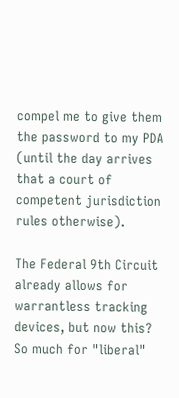compel me to give them the password to my PDA (until the day arrives that a court of competent jurisdiction rules otherwise).

The Federal 9th Circuit already allows for warrantless tracking devices, but now this?  So much for "liberal"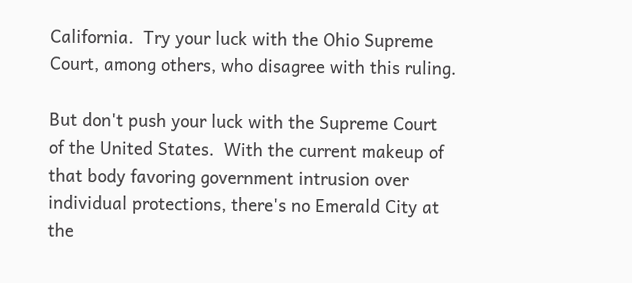California.  Try your luck with the Ohio Supreme Court, among others, who disagree with this ruling.

But don't push your luck with the Supreme Court of the United States.  With the current makeup of that body favoring government intrusion over individual protections, there's no Emerald City at the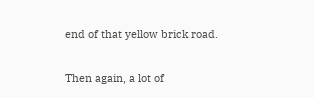end of that yellow brick road.

Then again, a lot of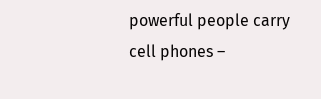powerful people carry cell phones –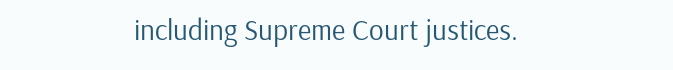including Supreme Court justices.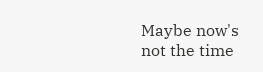Maybe now's not the time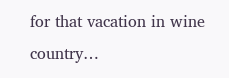for that vacation in wine country…